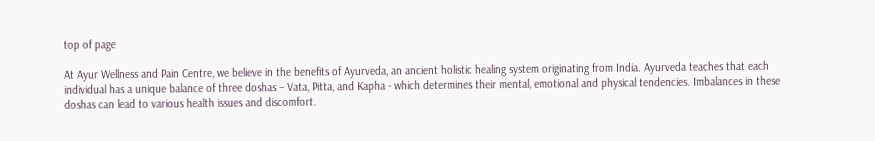top of page

At Ayur Wellness and Pain Centre, we believe in the benefits of Ayurveda, an ancient holistic healing system originating from India. Ayurveda teaches that each individual has a unique balance of three doshas – Vata, Pitta, and Kapha - which determines their mental, emotional and physical tendencies. Imbalances in these doshas can lead to various health issues and discomfort.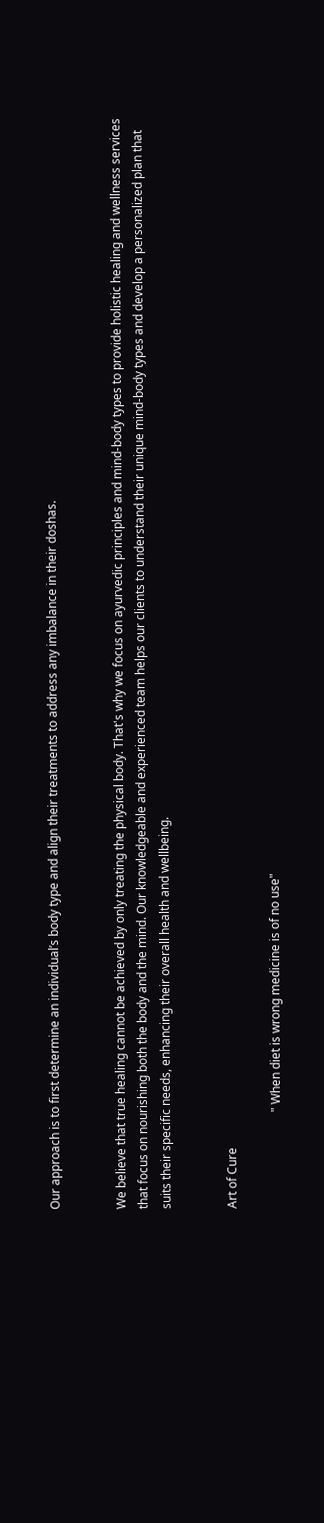Our approach is to first determine an individual’s body type and align their treatments to address any imbalance in their doshas.


We believe that true healing cannot be achieved by only treating the physical body. That's why we focus on ayurvedic principles and mind-body types to provide holistic healing and wellness services that focus on nourishing both the body and the mind. Our knowledgeable and experienced team helps our clients to understand their unique mind-body types and develop a personalized plan that suits their specific needs, enhancing their overall health and wellbeing.


Art of Cure

                                " When diet is wrong medicine is of no use"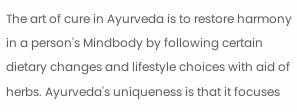The art of cure in Ayurveda is to restore harmony in a person's Mindbody by following certain dietary changes and lifestyle choices with aid of herbs. Ayurveda's uniqueness is that it focuses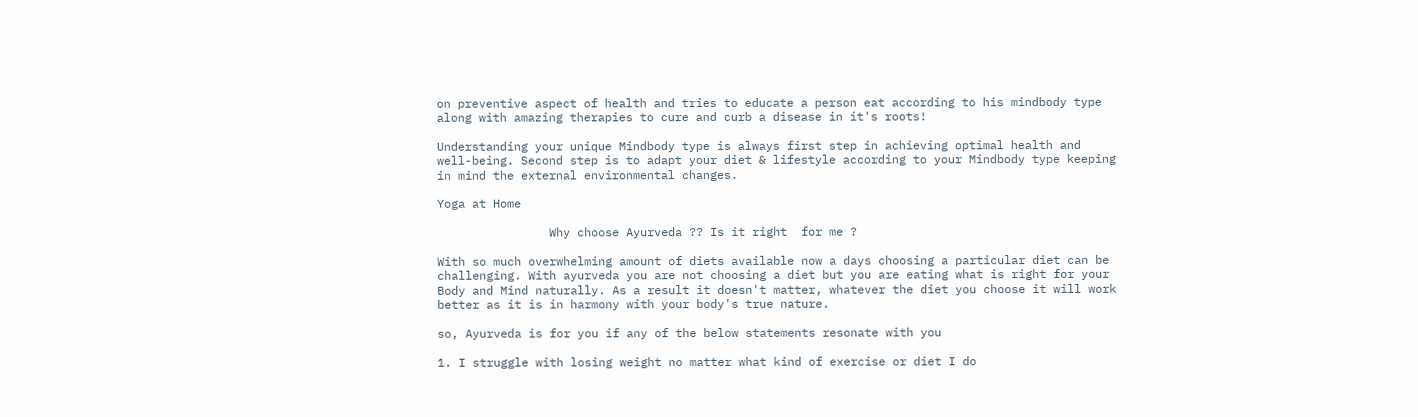on preventive aspect of health and tries to educate a person eat according to his mindbody type along with amazing therapies to cure and curb a disease in it's roots!

Understanding your unique Mindbody type is always first step in achieving optimal health and well-being. Second step is to adapt your diet & lifestyle according to your Mindbody type keeping in mind the external environmental changes.

Yoga at Home

                Why choose Ayurveda ?? Is it right  for me ?

With so much overwhelming amount of diets available now a days choosing a particular diet can be challenging. With ayurveda you are not choosing a diet but you are eating what is right for your Body and Mind naturally. As a result it doesn't matter, whatever the diet you choose it will work better as it is in harmony with your body's true nature.

so, Ayurveda is for you if any of the below statements resonate with you

1. I struggle with losing weight no matter what kind of exercise or diet I do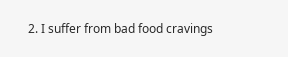2. I suffer from bad food cravings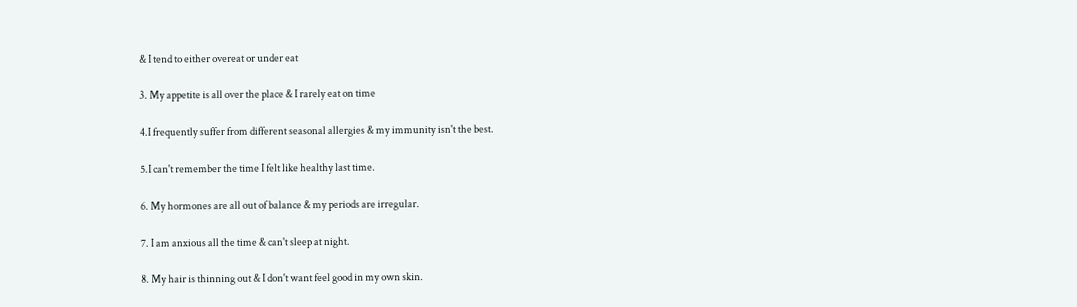& I tend to either overeat or under eat

3. My appetite is all over the place & I rarely eat on time

4.I frequently suffer from different seasonal allergies & my immunity isn't the best.

5.I can't remember the time I felt like healthy last time.

6. My hormones are all out of balance & my periods are irregular.

7. I am anxious all the time & can't sleep at night.

8. My hair is thinning out & I don't want feel good in my own skin.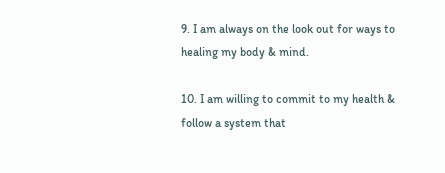9. I am always on the look out for ways to healing my body & mind.

10. I am willing to commit to my health & follow a system that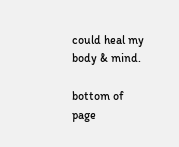could heal my body & mind.

bottom of page